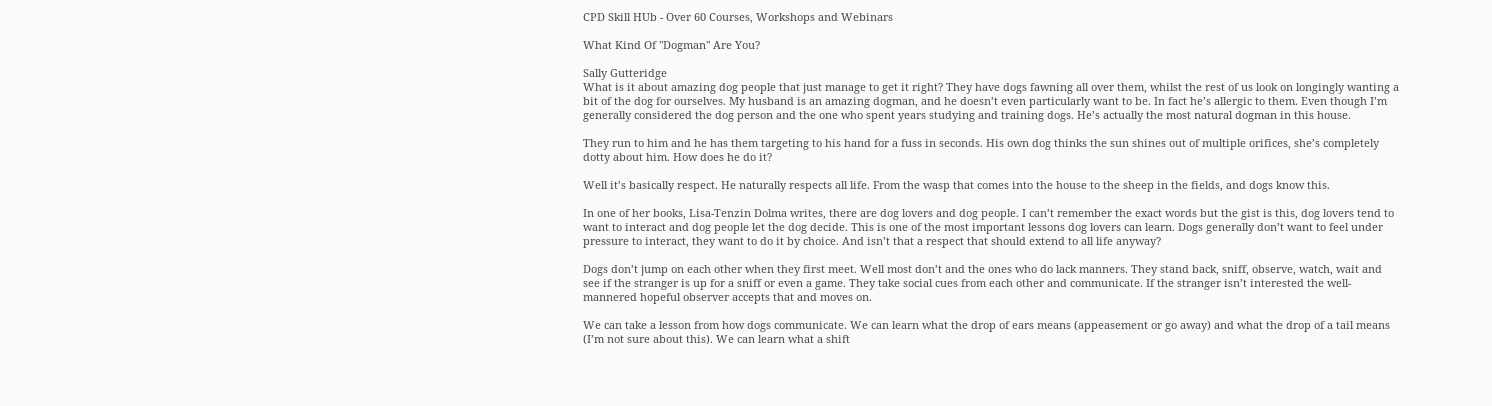CPD Skill HUb - Over 60 Courses, Workshops and Webinars

What Kind Of "Dogman" Are You?

Sally Gutteridge
What is it about amazing dog people that just manage to get it right? They have dogs fawning all over them, whilst the rest of us look on longingly wanting a bit of the dog for ourselves. My husband is an amazing dogman, and he doesn’t even particularly want to be. In fact he’s allergic to them. Even though I’m generally considered the dog person and the one who spent years studying and training dogs. He’s actually the most natural dogman in this house.

They run to him and he has them targeting to his hand for a fuss in seconds. His own dog thinks the sun shines out of multiple orifices, she’s completely dotty about him. How does he do it?

Well it’s basically respect. He naturally respects all life. From the wasp that comes into the house to the sheep in the fields, and dogs know this.

In one of her books, Lisa-Tenzin Dolma writes, there are dog lovers and dog people. I can’t remember the exact words but the gist is this, dog lovers tend to want to interact and dog people let the dog decide. This is one of the most important lessons dog lovers can learn. Dogs generally don’t want to feel under pressure to interact, they want to do it by choice. And isn’t that a respect that should extend to all life anyway?

Dogs don’t jump on each other when they first meet. Well most don’t and the ones who do lack manners. They stand back, sniff, observe, watch, wait and see if the stranger is up for a sniff or even a game. They take social cues from each other and communicate. If the stranger isn’t interested the well-mannered hopeful observer accepts that and moves on.

We can take a lesson from how dogs communicate. We can learn what the drop of ears means (appeasement or go away) and what the drop of a tail means (I’m not sure about this). We can learn what a shift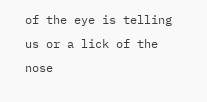of the eye is telling us or a lick of the nose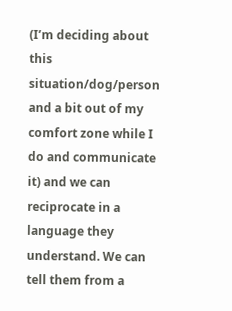(I’m deciding about this situation/dog/person and a bit out of my comfort zone while I do and communicate it) and we can reciprocate in a language they understand. We can tell them from a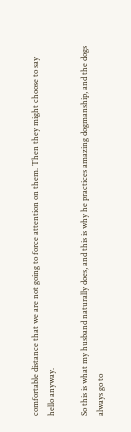comfortable distance that we are not going to force attention on them. Then they might choose to say hello anyway.

So this is what my husband naturally does, and this is why he practices amazing dogmanship, and the dogs always go to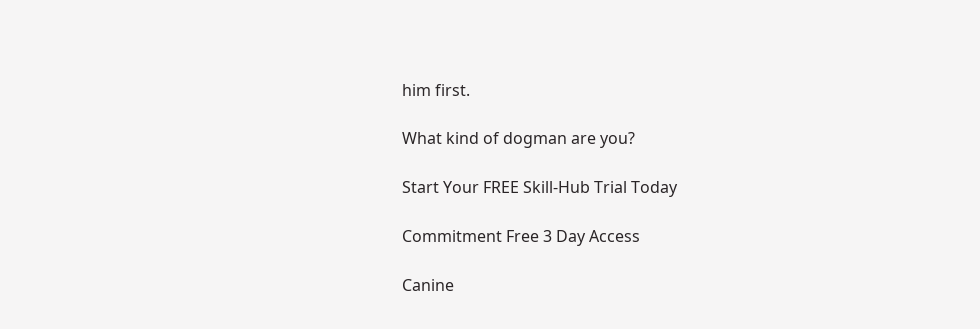him first.

What kind of dogman are you?

Start Your FREE Skill-Hub Trial Today

Commitment Free 3 Day Access

Canine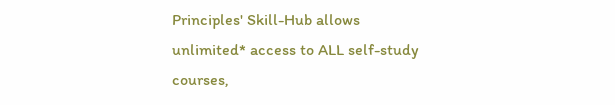Principles' Skill-Hub allows unlimited* access to ALL self-study courses,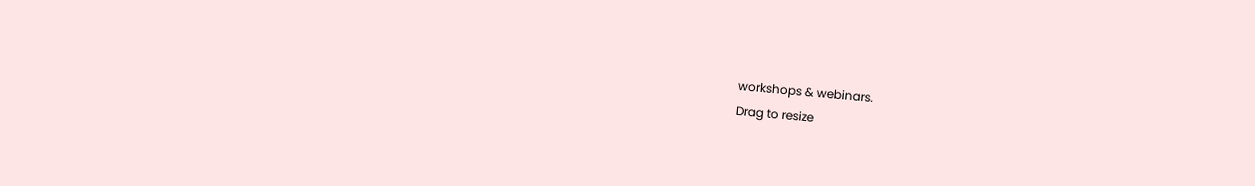workshops & webinars.
Drag to resize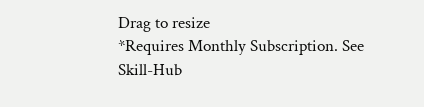Drag to resize
*Requires Monthly Subscription. See Skill-Hub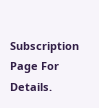Subscription Page For Details.